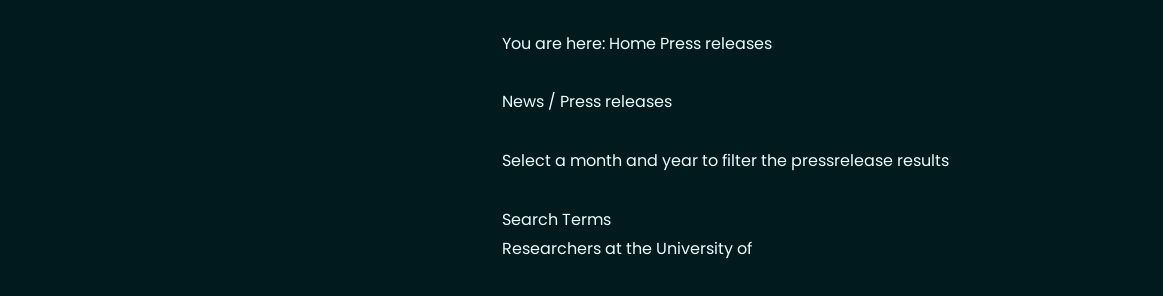You are here: Home Press releases

News / Press releases

Select a month and year to filter the pressrelease results

Search Terms
Researchers at the University of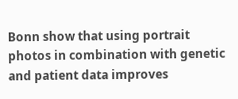Bonn show that using portrait photos in combination with genetic and patient data improves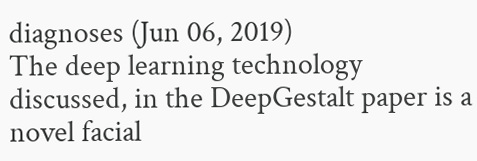diagnoses (Jun 06, 2019)
The deep learning technology discussed, in the DeepGestalt paper is a novel facial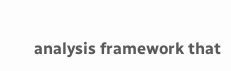analysis framework that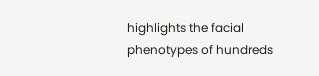highlights the facial phenotypes of hundreds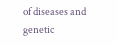of diseases and genetic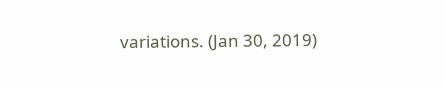variations. (Jan 30, 2019)